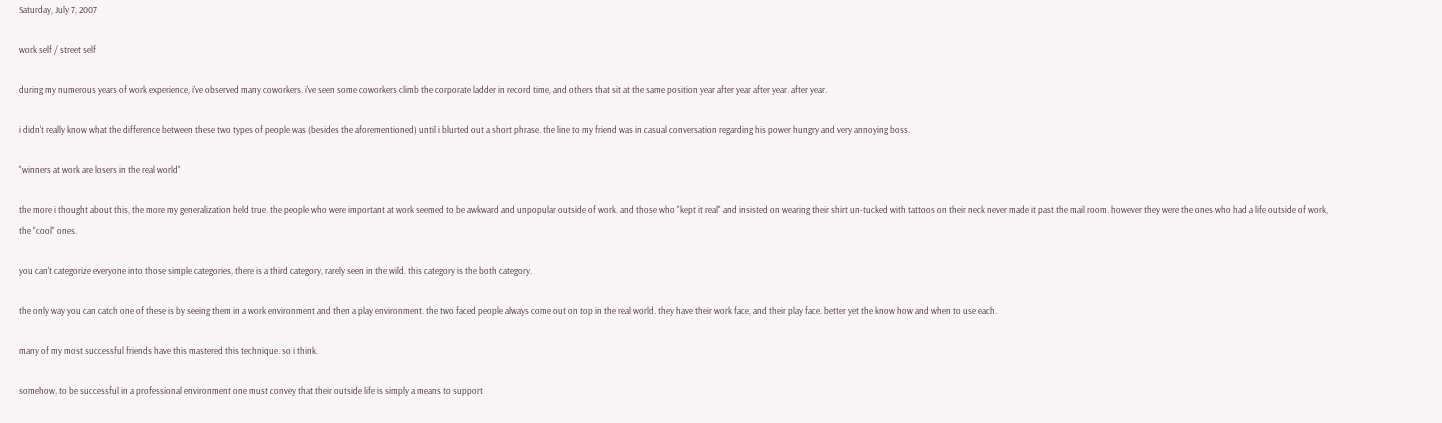Saturday, July 7, 2007

work self / street self

during my numerous years of work experience, i've observed many coworkers. i've seen some coworkers climb the corporate ladder in record time, and others that sit at the same position year after year after year. after year.

i didn't really know what the difference between these two types of people was (besides the aforementioned) until i blurted out a short phrase. the line to my friend was in casual conversation regarding his power hungry and very annoying boss.

"winners at work are losers in the real world"

the more i thought about this, the more my generalization held true. the people who were important at work seemed to be awkward and unpopular outside of work. and those who "kept it real" and insisted on wearing their shirt un-tucked with tattoos on their neck never made it past the mail room. however they were the ones who had a life outside of work, the "cool" ones.

you can't categorize everyone into those simple categories, there is a third category, rarely seen in the wild. this category is the both category.

the only way you can catch one of these is by seeing them in a work environment and then a play environment. the two faced people always come out on top in the real world. they have their work face, and their play face. better yet the know how and when to use each.

many of my most successful friends have this mastered this technique. so i think.

somehow, to be successful in a professional environment one must convey that their outside life is simply a means to support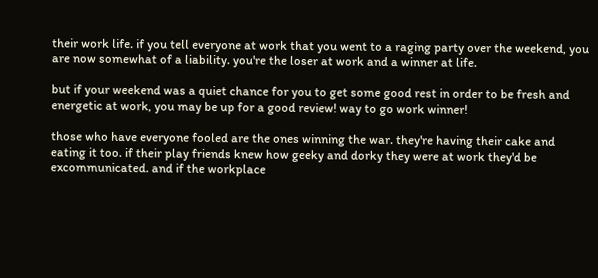their work life. if you tell everyone at work that you went to a raging party over the weekend, you are now somewhat of a liability. you're the loser at work and a winner at life.

but if your weekend was a quiet chance for you to get some good rest in order to be fresh and energetic at work, you may be up for a good review! way to go work winner!

those who have everyone fooled are the ones winning the war. they're having their cake and eating it too. if their play friends knew how geeky and dorky they were at work they'd be excommunicated. and if the workplace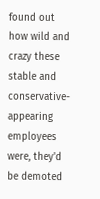found out how wild and crazy these stable and conservative-appearing employees were, they'd be demoted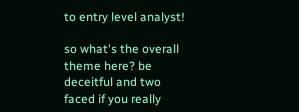to entry level analyst!

so what's the overall theme here? be deceitful and two faced if you really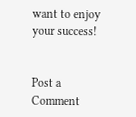want to enjoy your success!


Post a Comment